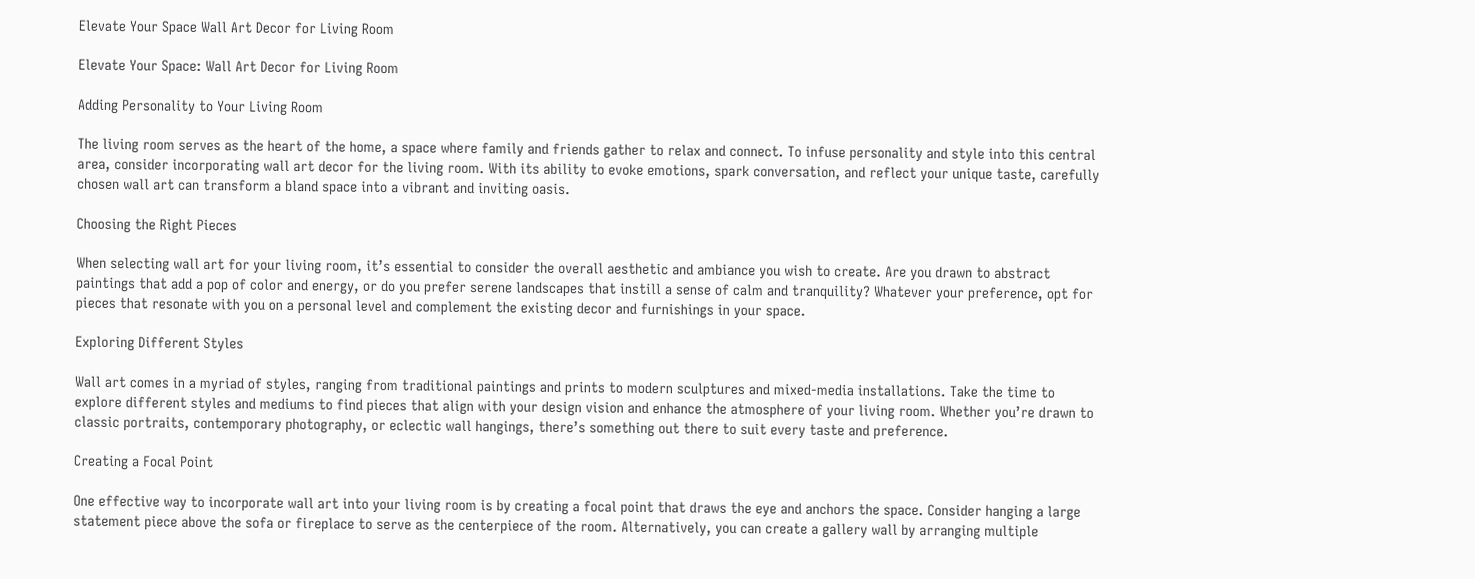Elevate Your Space Wall Art Decor for Living Room

Elevate Your Space: Wall Art Decor for Living Room

Adding Personality to Your Living Room

The living room serves as the heart of the home, a space where family and friends gather to relax and connect. To infuse personality and style into this central area, consider incorporating wall art decor for the living room. With its ability to evoke emotions, spark conversation, and reflect your unique taste, carefully chosen wall art can transform a bland space into a vibrant and inviting oasis.

Choosing the Right Pieces

When selecting wall art for your living room, it’s essential to consider the overall aesthetic and ambiance you wish to create. Are you drawn to abstract paintings that add a pop of color and energy, or do you prefer serene landscapes that instill a sense of calm and tranquility? Whatever your preference, opt for pieces that resonate with you on a personal level and complement the existing decor and furnishings in your space.

Exploring Different Styles

Wall art comes in a myriad of styles, ranging from traditional paintings and prints to modern sculptures and mixed-media installations. Take the time to explore different styles and mediums to find pieces that align with your design vision and enhance the atmosphere of your living room. Whether you’re drawn to classic portraits, contemporary photography, or eclectic wall hangings, there’s something out there to suit every taste and preference.

Creating a Focal Point

One effective way to incorporate wall art into your living room is by creating a focal point that draws the eye and anchors the space. Consider hanging a large statement piece above the sofa or fireplace to serve as the centerpiece of the room. Alternatively, you can create a gallery wall by arranging multiple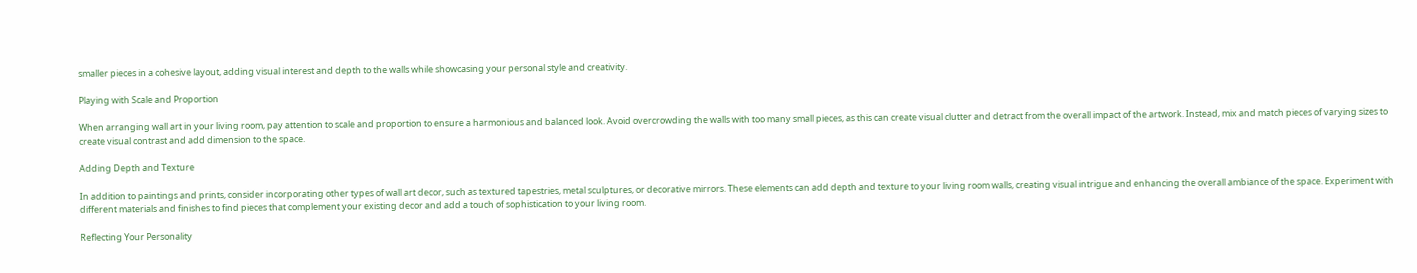smaller pieces in a cohesive layout, adding visual interest and depth to the walls while showcasing your personal style and creativity.

Playing with Scale and Proportion

When arranging wall art in your living room, pay attention to scale and proportion to ensure a harmonious and balanced look. Avoid overcrowding the walls with too many small pieces, as this can create visual clutter and detract from the overall impact of the artwork. Instead, mix and match pieces of varying sizes to create visual contrast and add dimension to the space.

Adding Depth and Texture

In addition to paintings and prints, consider incorporating other types of wall art decor, such as textured tapestries, metal sculptures, or decorative mirrors. These elements can add depth and texture to your living room walls, creating visual intrigue and enhancing the overall ambiance of the space. Experiment with different materials and finishes to find pieces that complement your existing decor and add a touch of sophistication to your living room.

Reflecting Your Personality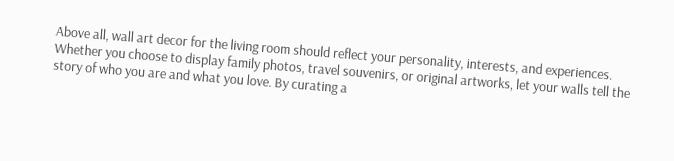Above all, wall art decor for the living room should reflect your personality, interests, and experiences. Whether you choose to display family photos, travel souvenirs, or original artworks, let your walls tell the story of who you are and what you love. By curating a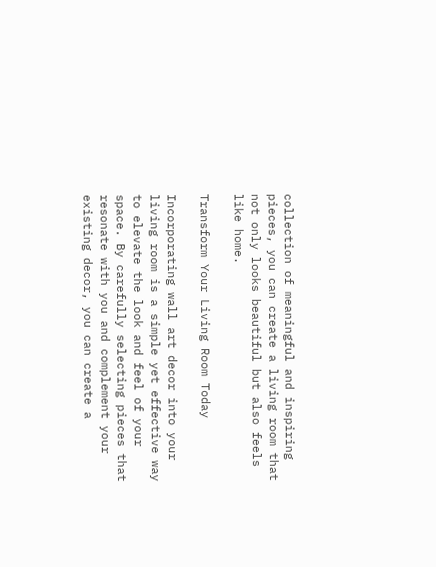collection of meaningful and inspiring pieces, you can create a living room that not only looks beautiful but also feels like home.

Transform Your Living Room Today

Incorporating wall art decor into your living room is a simple yet effective way to elevate the look and feel of your space. By carefully selecting pieces that resonate with you and complement your existing decor, you can create a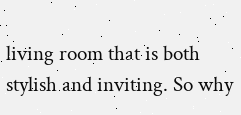living room that is both stylish and inviting. So why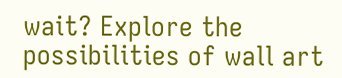wait? Explore the possibilities of wall art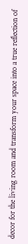decor for the living room and transform your space into a true reflection of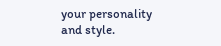your personality and style.